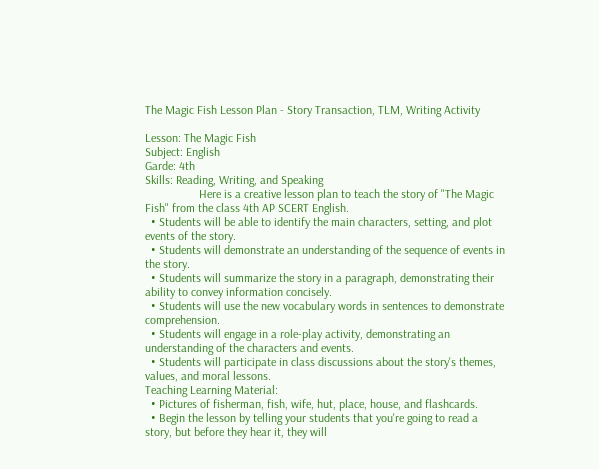The Magic Fish Lesson Plan - Story Transaction, TLM, Writing Activity

Lesson: The Magic Fish
Subject: English
Garde: 4th
Skills: Reading, Writing, and Speaking
                  Here is a creative lesson plan to teach the story of "The Magic Fish" from the class 4th AP SCERT English.
  • Students will be able to identify the main characters, setting, and plot events of the story.
  • Students will demonstrate an understanding of the sequence of events in the story.
  • Students will summarize the story in a paragraph, demonstrating their ability to convey information concisely.
  • Students will use the new vocabulary words in sentences to demonstrate comprehension.
  • Students will engage in a role-play activity, demonstrating an understanding of the characters and events.
  • Students will participate in class discussions about the story's themes, values, and moral lessons.
Teaching Learning Material:
  • Pictures of fisherman, fish, wife, hut, place, house, and flashcards.
  • Begin the lesson by telling your students that you're going to read a story, but before they hear it, they will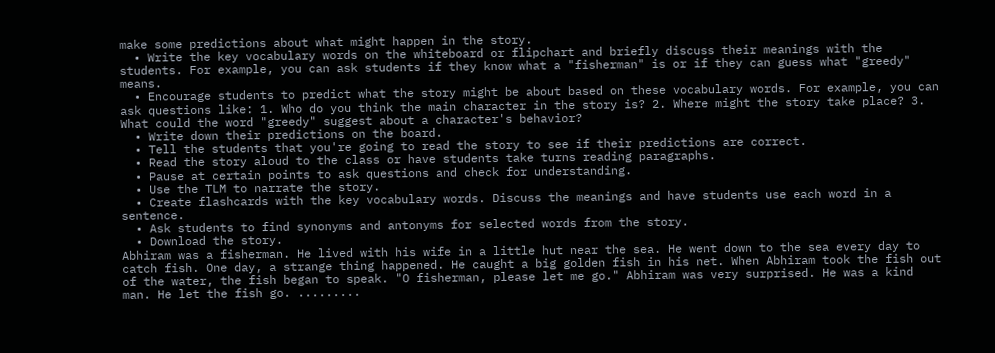make some predictions about what might happen in the story.
  • Write the key vocabulary words on the whiteboard or flipchart and briefly discuss their meanings with the students. For example, you can ask students if they know what a "fisherman" is or if they can guess what "greedy" means.
  • Encourage students to predict what the story might be about based on these vocabulary words. For example, you can ask questions like: 1. Who do you think the main character in the story is? 2. Where might the story take place? 3. What could the word "greedy" suggest about a character's behavior?
  • Write down their predictions on the board.
  • Tell the students that you're going to read the story to see if their predictions are correct.
  • Read the story aloud to the class or have students take turns reading paragraphs.
  • Pause at certain points to ask questions and check for understanding.
  • Use the TLM to narrate the story.
  • Create flashcards with the key vocabulary words. Discuss the meanings and have students use each word in a sentence.
  • Ask students to find synonyms and antonyms for selected words from the story.
  • Download the story.
Abhiram was a fisherman. He lived with his wife in a little hut near the sea. He went down to the sea every day to catch fish. One day, a strange thing happened. He caught a big golden fish in his net. When Abhiram took the fish out of the water, the fish began to speak. "O fisherman, please let me go." Abhiram was very surprised. He was a kind man. He let the fish go. .........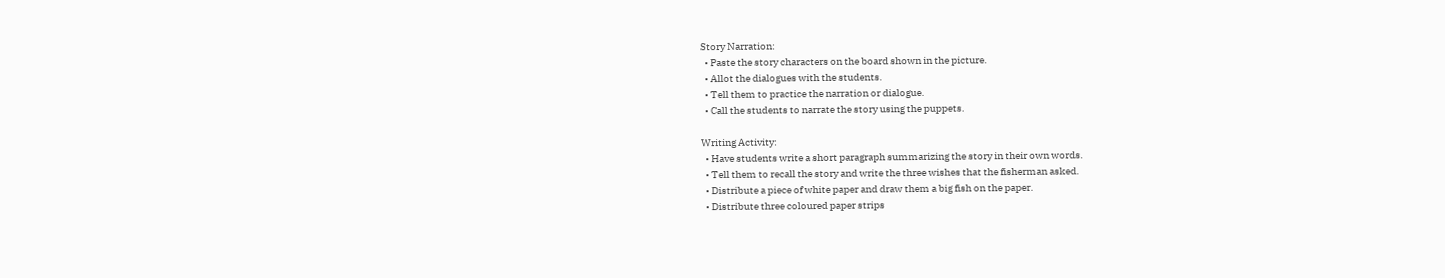Story Narration:
  • Paste the story characters on the board shown in the picture.
  • Allot the dialogues with the students.
  • Tell them to practice the narration or dialogue.
  • Call the students to narrate the story using the puppets.

Writing Activity:
  • Have students write a short paragraph summarizing the story in their own words.
  • Tell them to recall the story and write the three wishes that the fisherman asked.
  • Distribute a piece of white paper and draw them a big fish on the paper.
  • Distribute three coloured paper strips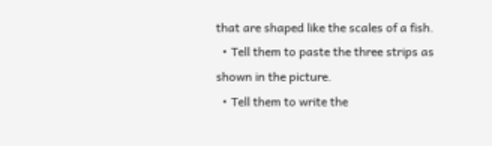that are shaped like the scales of a fish.
  • Tell them to paste the three strips as shown in the picture.
  • Tell them to write the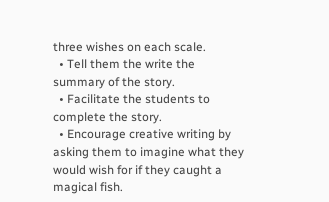three wishes on each scale.
  • Tell them the write the summary of the story.
  • Facilitate the students to complete the story.
  • Encourage creative writing by asking them to imagine what they would wish for if they caught a magical fish.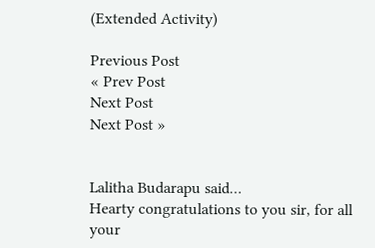(Extended Activity)

Previous Post
« Prev Post
Next Post
Next Post »


Lalitha Budarapu said…
Hearty congratulations to you sir, for all your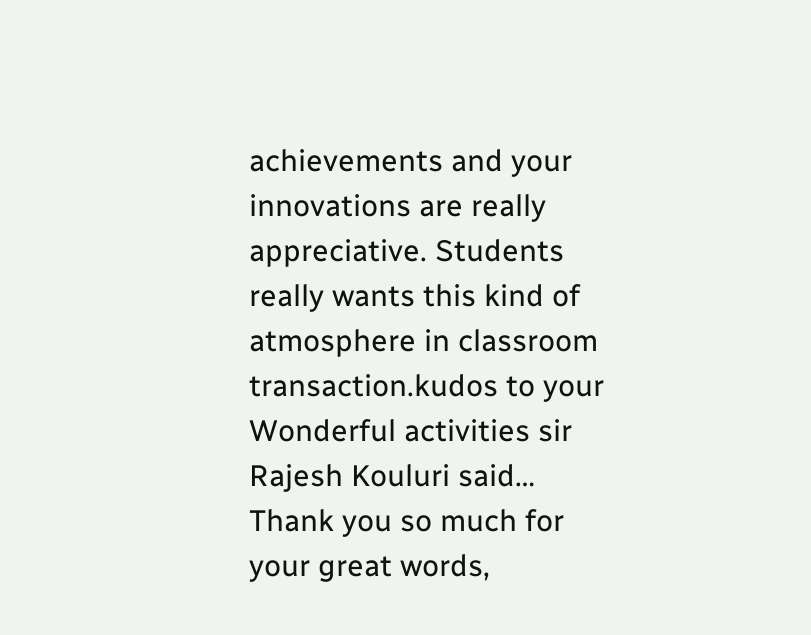achievements and your innovations are really appreciative. Students really wants this kind of atmosphere in classroom transaction.kudos to your Wonderful activities sir
Rajesh Kouluri said…
Thank you so much for your great words,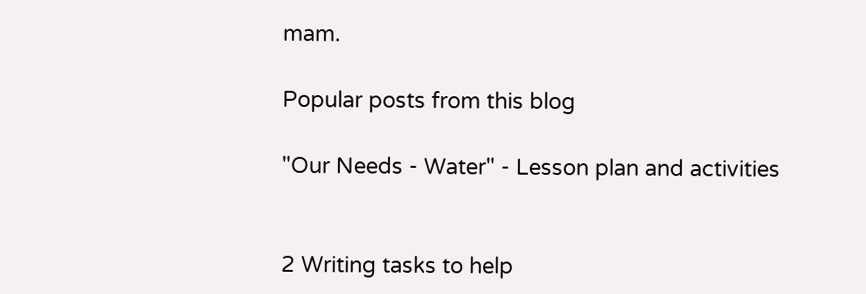mam.

Popular posts from this blog

"Our Needs - Water" - Lesson plan and activities


2 Writing tasks to help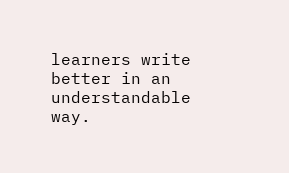learners write better in an understandable way.